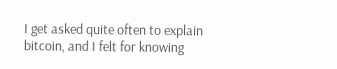I get asked quite often to explain bitcoin, and I felt for knowing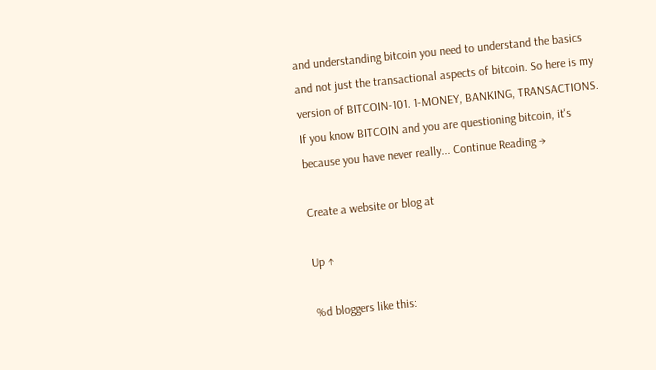and understanding bitcoin you need to understand the basics and not just the transactional aspects of bitcoin. So here is my version of BITCOIN-101. 1-MONEY, BANKING, TRANSACTIONS. If you know BITCOIN and you are questioning bitcoin, it's because you have never really... Continue Reading →

Create a website or blog at

Up ↑

%d bloggers like this: